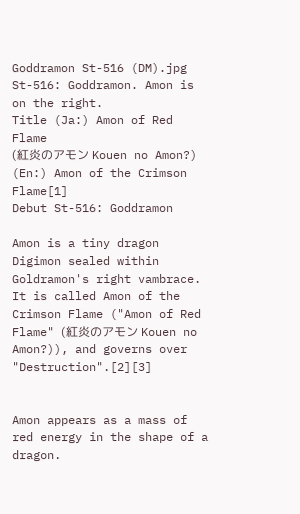Goddramon St-516 (DM).jpg
St-516: Goddramon. Amon is on the right.
Title (Ja:) Amon of Red Flame
(紅炎のアモン Kouen no Amon?)
(En:) Amon of the Crimson Flame[1]
Debut St-516: Goddramon

Amon is a tiny dragon Digimon sealed within Goldramon's right vambrace. It is called Amon of the Crimson Flame ("Amon of Red Flame" (紅炎のアモン Kouen no Amon?)), and governs over "Destruction".[2][3]


Amon appears as a mass of red energy in the shape of a dragon.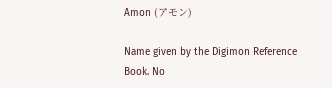Amon (アモン)

Name given by the Digimon Reference Book. No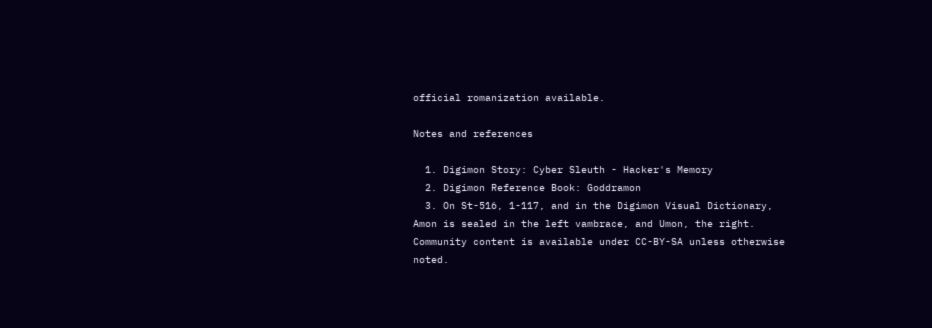official romanization available.

Notes and references

  1. Digimon Story: Cyber Sleuth - Hacker's Memory
  2. Digimon Reference Book: Goddramon
  3. On St-516, 1-117, and in the Digimon Visual Dictionary, Amon is sealed in the left vambrace, and Umon, the right.
Community content is available under CC-BY-SA unless otherwise noted.